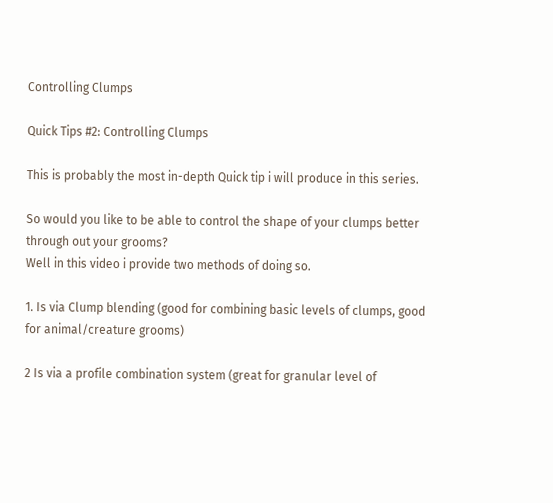Controlling Clumps

Quick Tips #2: Controlling Clumps

This is probably the most in-depth Quick tip i will produce in this series.

So would you like to be able to control the shape of your clumps better through out your grooms?
Well in this video i provide two methods of doing so.

1. Is via Clump blending (good for combining basic levels of clumps, good for animal/creature grooms)

2 Is via a profile combination system (great for granular level of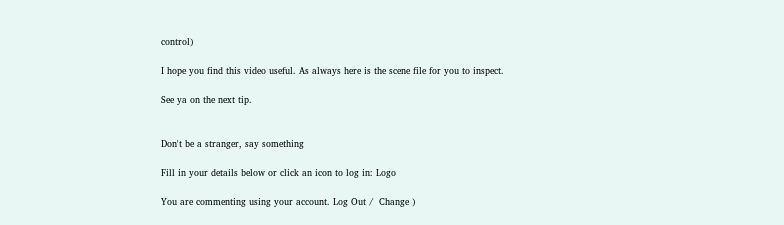control)

I hope you find this video useful. As always here is the scene file for you to inspect.

See ya on the next tip.


Don't be a stranger, say something

Fill in your details below or click an icon to log in: Logo

You are commenting using your account. Log Out /  Change )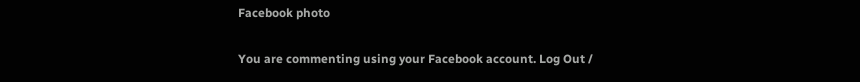Facebook photo

You are commenting using your Facebook account. Log Out /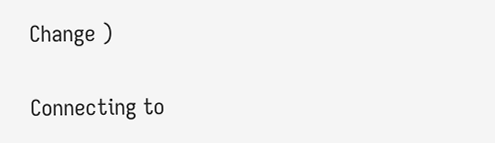Change )

Connecting to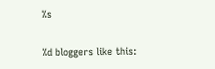%s

%d bloggers like this: